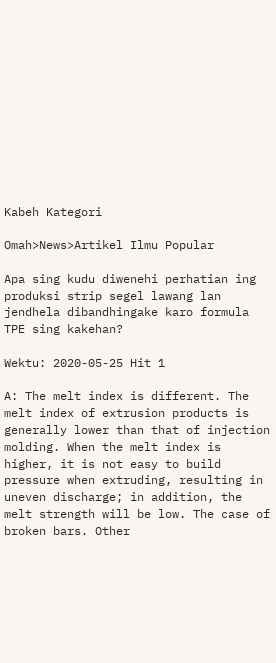Kabeh Kategori

Omah>News>Artikel Ilmu Popular

Apa sing kudu diwenehi perhatian ing produksi strip segel lawang lan jendhela dibandhingake karo formula TPE sing kakehan?

Wektu: 2020-05-25 Hit 1

A: The melt index is different. The melt index of extrusion products is generally lower than that of injection molding. When the melt index is higher, it is not easy to build pressure when extruding, resulting in uneven discharge; in addition, the melt strength will be low. The case of broken bars. Other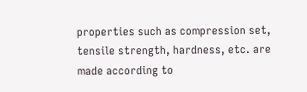properties such as compression set, tensile strength, hardness, etc. are made according to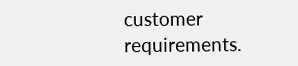customer requirements.